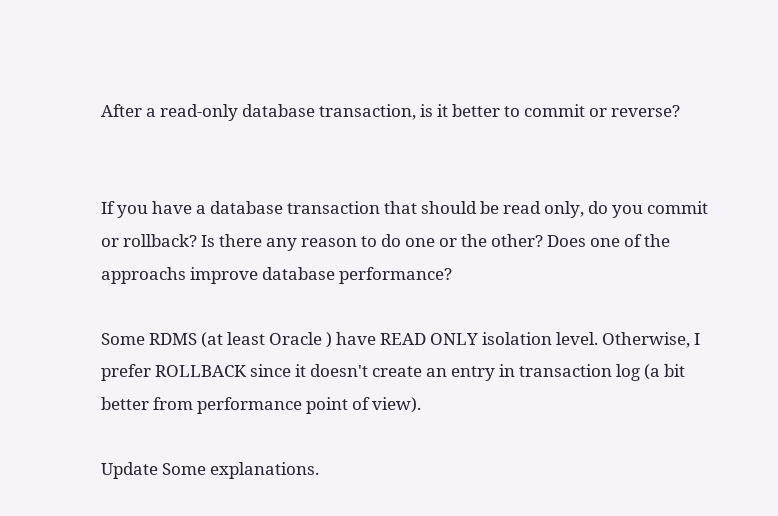After a read-only database transaction, is it better to commit or reverse?


If you have a database transaction that should be read only, do you commit or rollback? Is there any reason to do one or the other? Does one of the approachs improve database performance?

Some RDMS (at least Oracle ) have READ ONLY isolation level. Otherwise, I prefer ROLLBACK since it doesn't create an entry in transaction log (a bit better from performance point of view).

Update Some explanations.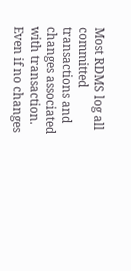Most RDMS log all committed transactions and changes associated with transaction. Even if no changes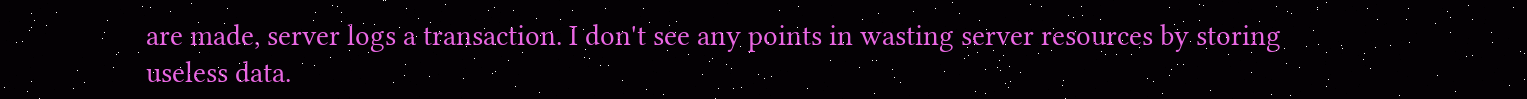are made, server logs a transaction. I don't see any points in wasting server resources by storing useless data.